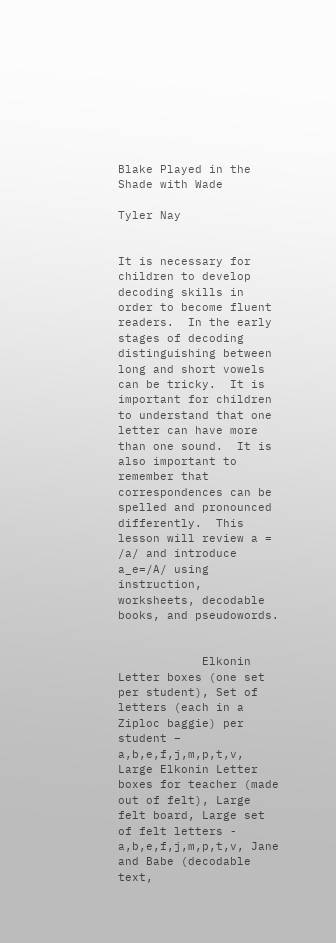Blake Played in the Shade with Wade

Tyler Nay


It is necessary for children to develop decoding skills in order to become fluent readers.  In the early stages of decoding distinguishing between long and short vowels can be tricky.  It is important for children to understand that one letter can have more than one sound.  It is also important to remember that correspondences can be spelled and pronounced differently.  This lesson will review a = /a/ and introduce a_e=/A/ using instruction, worksheets, decodable books, and pseudowords.


            Elkonin Letter boxes (one set per student), Set of letters (each in a Ziploc baggie) per student – a,b,e,f,j,m,p,t,v, Large Elkonin Letter boxes for teacher (made out of felt), Large felt board, Large set of felt letters - a,b,e,f,j,m,p,t,v, Jane and Babe (decodable text,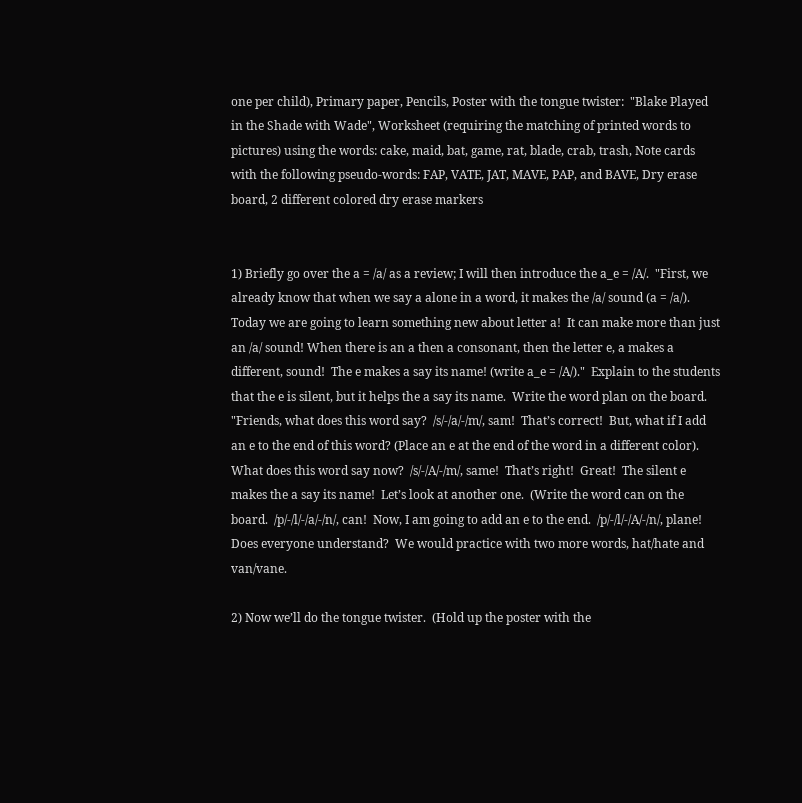one per child), Primary paper, Pencils, Poster with the tongue twister:  "Blake Played in the Shade with Wade", Worksheet (requiring the matching of printed words to pictures) using the words: cake, maid, bat, game, rat, blade, crab, trash, Note cards with the following pseudo-words: FAP, VATE, JAT, MAVE, PAP, and BAVE, Dry erase board, 2 different colored dry erase markers


1) Briefly go over the a = /a/ as a review; I will then introduce the a_e = /A/.  "First, we already know that when we say a alone in a word, it makes the /a/ sound (a = /a/).  Today we are going to learn something new about letter a!  It can make more than just an /a/ sound! When there is an a then a consonant, then the letter e, a makes a different, sound!  The e makes a say its name! (write a_e = /A/)."  Explain to the students that the e is silent, but it helps the a say its name.  Write the word plan on the board.  "Friends, what does this word say?  /s/-/a/-/m/, sam!  That’s correct!  But, what if I add an e to the end of this word? (Place an e at the end of the word in a different color).  What does this word say now?  /s/-/A/-/m/, same!  That’s right!  Great!  The silent e makes the a say its name!  Let’s look at another one.  (Write the word can on the board.  /p/-/l/-/a/-/n/, can!  Now, I am going to add an e to the end.  /p/-/l/-/A/-/n/, plane!  Does everyone understand?  We would practice with two more words, hat/hate and van/vane.

2) Now we’ll do the tongue twister.  (Hold up the poster with the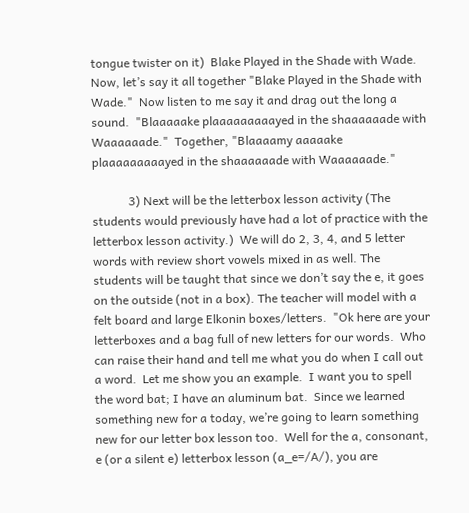tongue twister on it)  Blake Played in the Shade with Wade. Now, let’s say it all together "Blake Played in the Shade with Wade."  Now listen to me say it and drag out the long a sound.  "Blaaaaake plaaaaaaaaayed in the shaaaaaade with Waaaaaade."  Together, "Blaaaamy aaaaake plaaaaaaaaayed in the shaaaaaade with Waaaaaade."

            3) Next will be the letterbox lesson activity (The students would previously have had a lot of practice with the letterbox lesson activity.)  We will do 2, 3, 4, and 5 letter words with review short vowels mixed in as well. The students will be taught that since we don’t say the e, it goes on the outside (not in a box). The teacher will model with a felt board and large Elkonin boxes/letters.  "Ok here are your letterboxes and a bag full of new letters for our words.  Who can raise their hand and tell me what you do when I call out a word.  Let me show you an example.  I want you to spell the word bat; I have an aluminum bat.  Since we learned something new for a today, we’re going to learn something new for our letter box lesson too.  Well for the a, consonant, e (or a silent e) letterbox lesson (a_e=/A/), you are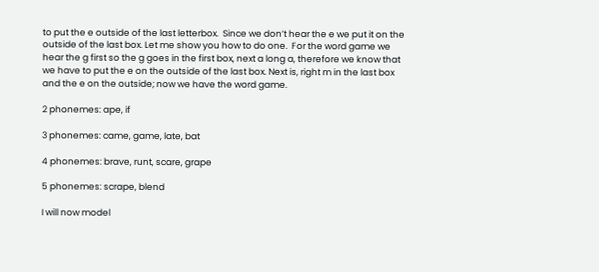to put the e outside of the last letterbox.  Since we don’t hear the e we put it on the outside of the last box. Let me show you how to do one.  For the word game we hear the g first so the g goes in the first box, next a long a, therefore we know that we have to put the e on the outside of the last box. Next is, right m in the last box and the e on the outside; now we have the word game.

2 phonemes: ape, if

3 phonemes: came, game, late, bat

4 phonemes: brave, runt, scare, grape

5 phonemes: scrape, blend

I will now model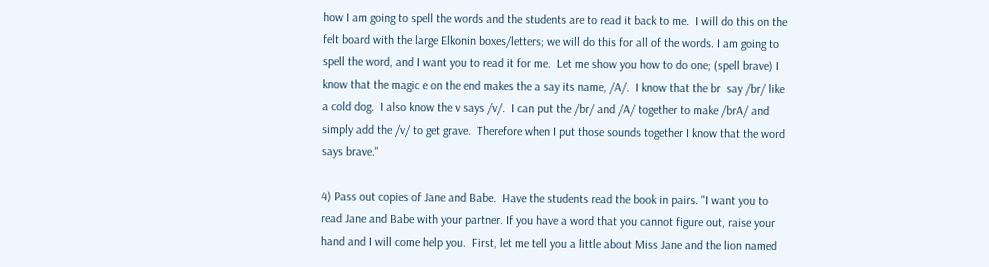how I am going to spell the words and the students are to read it back to me.  I will do this on the felt board with the large Elkonin boxes/letters; we will do this for all of the words. I am going to spell the word, and I want you to read it for me.  Let me show you how to do one; (spell brave) I know that the magic e on the end makes the a say its name, /A/.  I know that the br  say /br/ like a cold dog.  I also know the v says /v/.  I can put the /br/ and /A/ together to make /brA/ and simply add the /v/ to get grave.  Therefore when I put those sounds together I know that the word says brave."

4) Pass out copies of Jane and Babe.  Have the students read the book in pairs. "I want you to read Jane and Babe with your partner. If you have a word that you cannot figure out, raise your hand and I will come help you.  First, let me tell you a little about Miss Jane and the lion named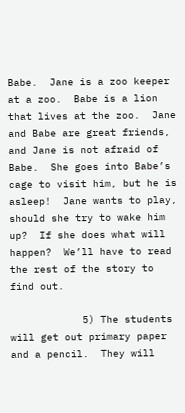Babe.  Jane is a zoo keeper at a zoo.  Babe is a lion that lives at the zoo.  Jane and Babe are great friends, and Jane is not afraid of Babe.  She goes into Babe’s cage to visit him, but he is asleep!  Jane wants to play, should she try to wake him up?  If she does what will happen?  We’ll have to read the rest of the story to find out.

            5) The students will get out primary paper and a pencil.  They will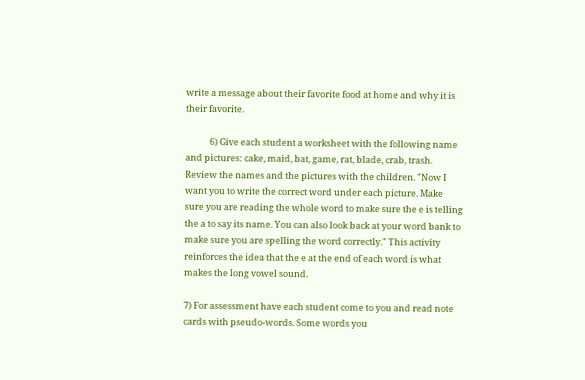write a message about their favorite food at home and why it is their favorite.

            6) Give each student a worksheet with the following name and pictures: cake, maid, bat, game, rat, blade, crab, trash. Review the names and the pictures with the children. "Now I want you to write the correct word under each picture. Make sure you are reading the whole word to make sure the e is telling the a to say its name. You can also look back at your word bank to make sure you are spelling the word correctly." This activity reinforces the idea that the e at the end of each word is what makes the long vowel sound.

7) For assessment have each student come to you and read note cards with pseudo-words. Some words you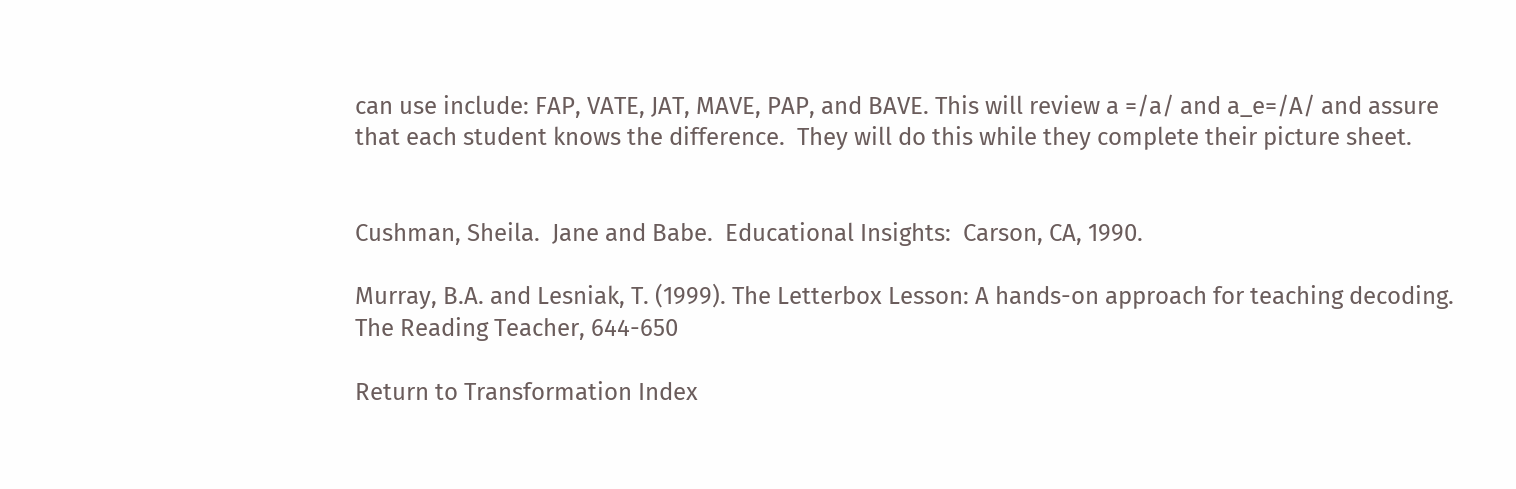can use include: FAP, VATE, JAT, MAVE, PAP, and BAVE. This will review a =/a/ and a_e=/A/ and assure that each student knows the difference.  They will do this while they complete their picture sheet.


Cushman, Sheila.  Jane and Babe.  Educational Insights:  Carson, CA, 1990.

Murray, B.A. and Lesniak, T. (1999). The Letterbox Lesson: A hands-on approach for teaching decoding. The Reading Teacher, 644-650

Return to Transformation Index